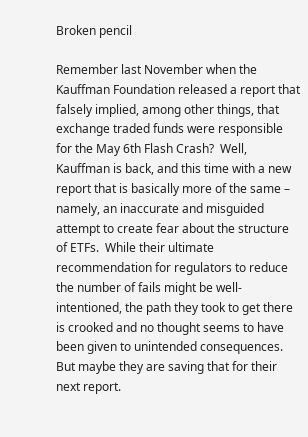Broken pencil

Remember last November when the Kauffman Foundation released a report that falsely implied, among other things, that exchange traded funds were responsible for the May 6th Flash Crash?  Well, Kauffman is back, and this time with a new report that is basically more of the same – namely, an inaccurate and misguided attempt to create fear about the structure of ETFs.  While their ultimate recommendation for regulators to reduce the number of fails might be well-intentioned, the path they took to get there is crooked and no thought seems to have been given to unintended consequences. But maybe they are saving that for their next report.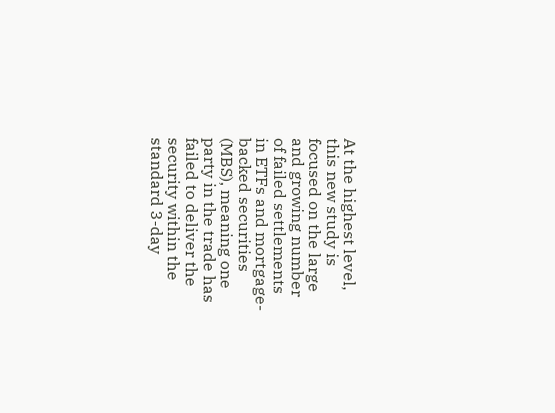At the highest level, this new study is focused on the large and growing number of failed settlements in ETFs and mortgage-backed securities (MBS), meaning one party in the trade has failed to deliver the security within the standard 3-day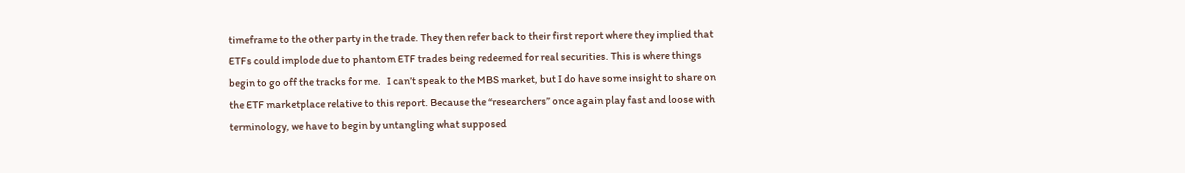timeframe to the other party in the trade. They then refer back to their first report where they implied that ETFs could implode due to phantom ETF trades being redeemed for real securities. This is where things begin to go off the tracks for me.   I can’t speak to the MBS market, but I do have some insight to share on the ETF marketplace relative to this report. Because the “researchers” once again play fast and loose with terminology, we have to begin by untangling what supposed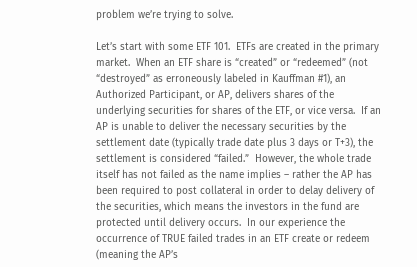problem we’re trying to solve.

Let’s start with some ETF 101.  ETFs are created in the primary market.  When an ETF share is “created” or “redeemed” (not “destroyed” as erroneously labeled in Kauffman #1), an Authorized Participant, or AP, delivers shares of the underlying securities for shares of the ETF, or vice versa.  If an AP is unable to deliver the necessary securities by the settlement date (typically trade date plus 3 days or T+3), the settlement is considered “failed.”  However, the whole trade itself has not failed as the name implies – rather the AP has been required to post collateral in order to delay delivery of the securities, which means the investors in the fund are protected until delivery occurs.  In our experience the occurrence of TRUE failed trades in an ETF create or redeem (meaning the AP’s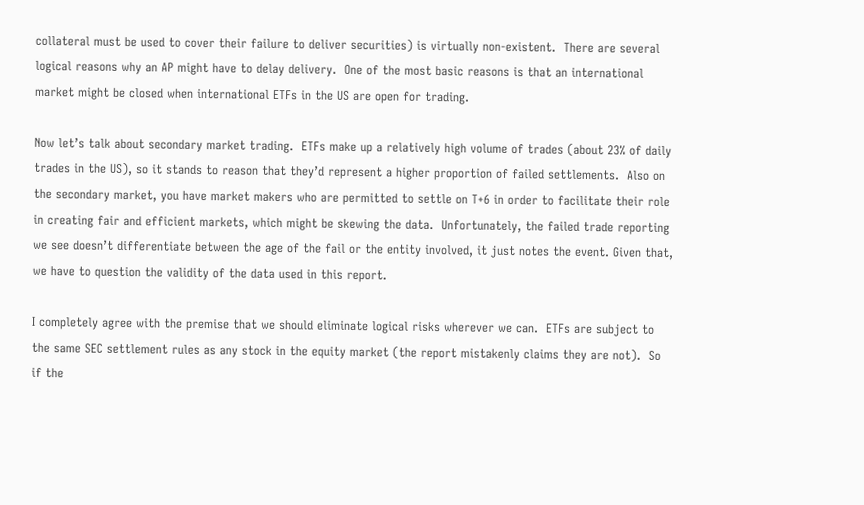collateral must be used to cover their failure to deliver securities) is virtually non-existent.  There are several logical reasons why an AP might have to delay delivery.  One of the most basic reasons is that an international market might be closed when international ETFs in the US are open for trading.

Now let’s talk about secondary market trading.  ETFs make up a relatively high volume of trades (about 23% of daily trades in the US), so it stands to reason that they’d represent a higher proportion of failed settlements.  Also on the secondary market, you have market makers who are permitted to settle on T+6 in order to facilitate their role in creating fair and efficient markets, which might be skewing the data.  Unfortunately, the failed trade reporting we see doesn’t differentiate between the age of the fail or the entity involved, it just notes the event. Given that, we have to question the validity of the data used in this report.

I completely agree with the premise that we should eliminate logical risks wherever we can.  ETFs are subject to the same SEC settlement rules as any stock in the equity market (the report mistakenly claims they are not).  So if the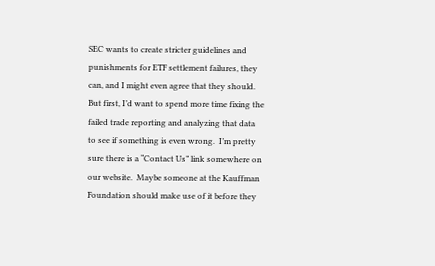SEC wants to create stricter guidelines and punishments for ETF settlement failures, they can, and I might even agree that they should.  But first, I’d want to spend more time fixing the failed trade reporting and analyzing that data to see if something is even wrong.  I’m pretty sure there is a “Contact Us” link somewhere on our website.  Maybe someone at the Kauffman Foundation should make use of it before they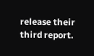release their third report.